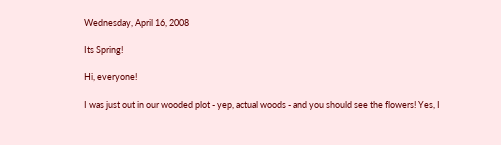Wednesday, April 16, 2008

Its Spring!

Hi, everyone!

I was just out in our wooded plot - yep, actual woods - and you should see the flowers! Yes, I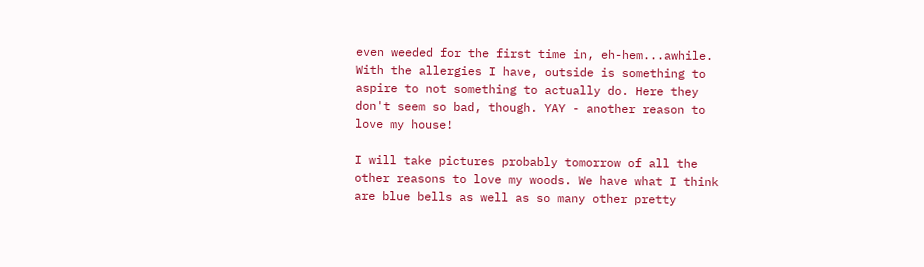even weeded for the first time in, eh-hem...awhile. With the allergies I have, outside is something to aspire to not something to actually do. Here they don't seem so bad, though. YAY - another reason to love my house!

I will take pictures probably tomorrow of all the other reasons to love my woods. We have what I think are blue bells as well as so many other pretty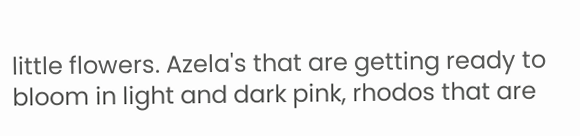little flowers. Azela's that are getting ready to bloom in light and dark pink, rhodos that are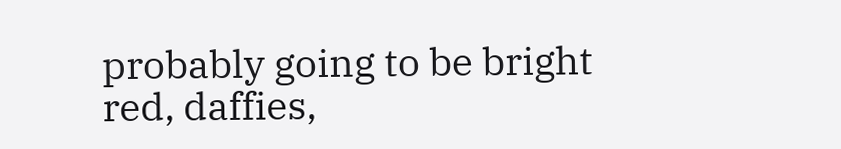probably going to be bright red, daffies,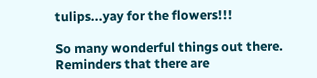tulips...yay for the flowers!!!

So many wonderful things out there. Reminders that there are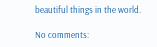beautiful things in the world.

No comments: